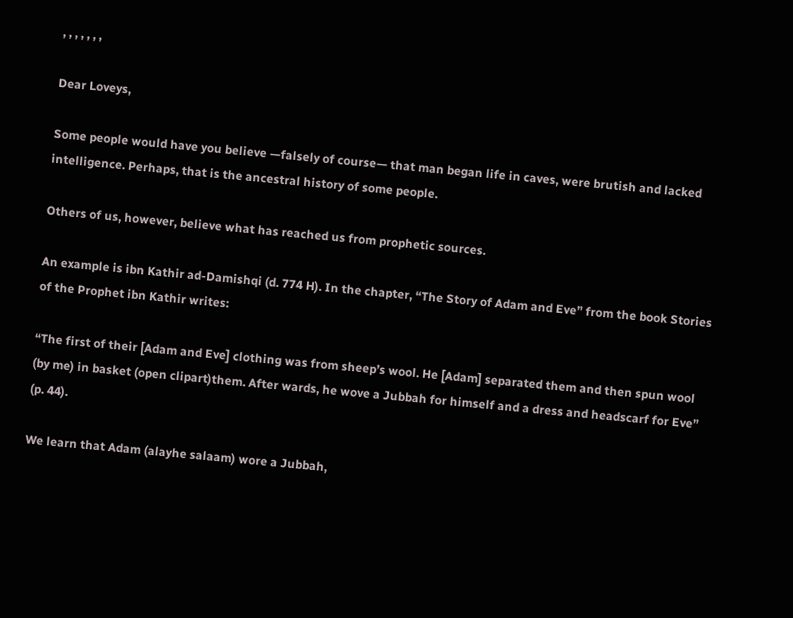, , , , , , ,

Dear Loveys,

Some people would have you believe —falsely of course— that man began life in caves, were brutish and lacked intelligence. Perhaps, that is the ancestral history of some people.

Others of us, however, believe what has reached us from prophetic sources.

An example is ibn Kathir ad-Damishqi (d. 774 H). In the chapter, “The Story of Adam and Eve” from the book Stories of the Prophet ibn Kathir writes:

“The first of their [Adam and Eve] clothing was from sheep’s wool. He [Adam] separated them and then spun wool (by me) in basket (open clipart)them. After wards, he wove a Jubbah for himself and a dress and headscarf for Eve” (p. 44).

We learn that Adam (alayhe salaam) wore a Jubbah,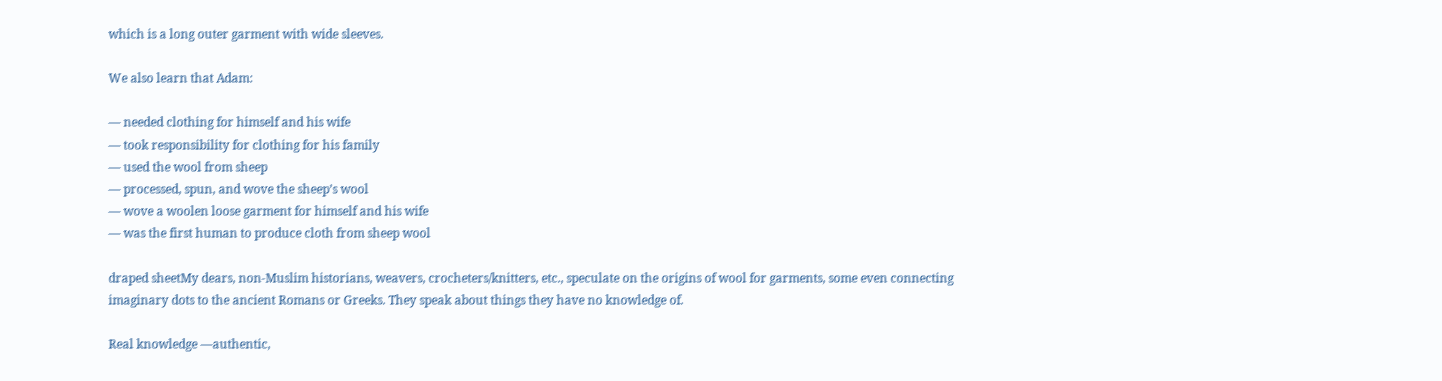which is a long outer garment with wide sleeves.

We also learn that Adam:

— needed clothing for himself and his wife
— took responsibility for clothing for his family
— used the wool from sheep
— processed, spun, and wove the sheep’s wool
— wove a woolen loose garment for himself and his wife
— was the first human to produce cloth from sheep wool

draped sheetMy dears, non-Muslim historians, weavers, crocheters/knitters, etc., speculate on the origins of wool for garments, some even connecting imaginary dots to the ancient Romans or Greeks. They speak about things they have no knowledge of.

Real knowledge —authentic,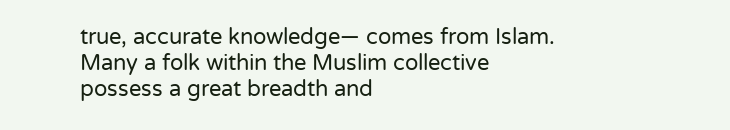true, accurate knowledge— comes from Islam. Many a folk within the Muslim collective possess a great breadth and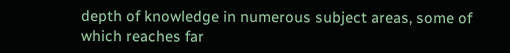depth of knowledge in numerous subject areas, some of which reaches far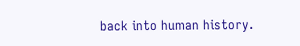back into human history.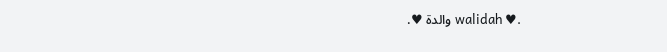.♥ والدة walidah ♥.